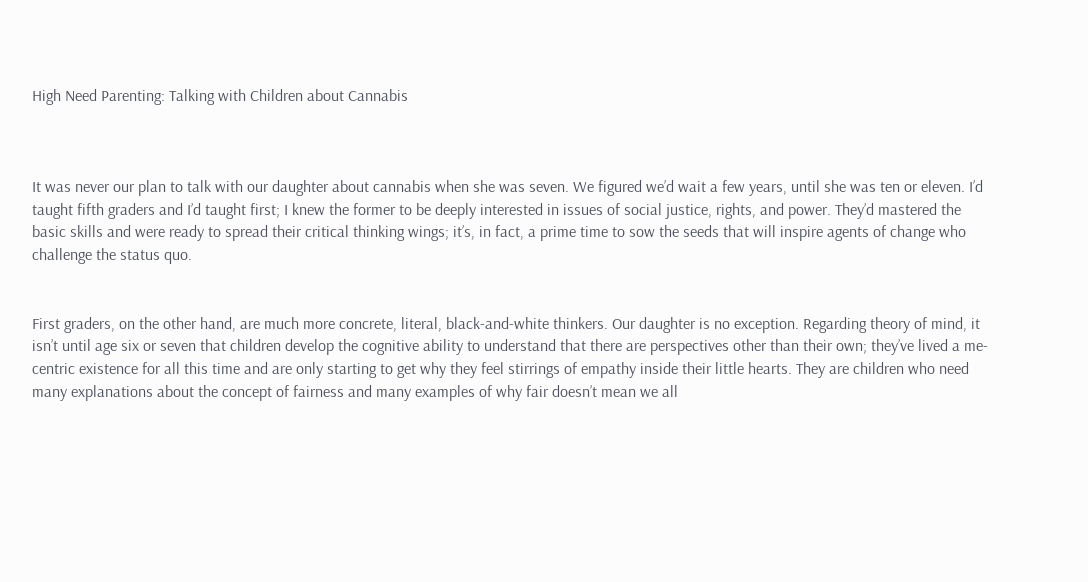High Need Parenting: Talking with Children about Cannabis



It was never our plan to talk with our daughter about cannabis when she was seven. We figured we’d wait a few years, until she was ten or eleven. I’d taught fifth graders and I’d taught first; I knew the former to be deeply interested in issues of social justice, rights, and power. They’d mastered the basic skills and were ready to spread their critical thinking wings; it’s, in fact, a prime time to sow the seeds that will inspire agents of change who challenge the status quo.


First graders, on the other hand, are much more concrete, literal, black-and-white thinkers. Our daughter is no exception. Regarding theory of mind, it isn’t until age six or seven that children develop the cognitive ability to understand that there are perspectives other than their own; they’ve lived a me-centric existence for all this time and are only starting to get why they feel stirrings of empathy inside their little hearts. They are children who need many explanations about the concept of fairness and many examples of why fair doesn’t mean we all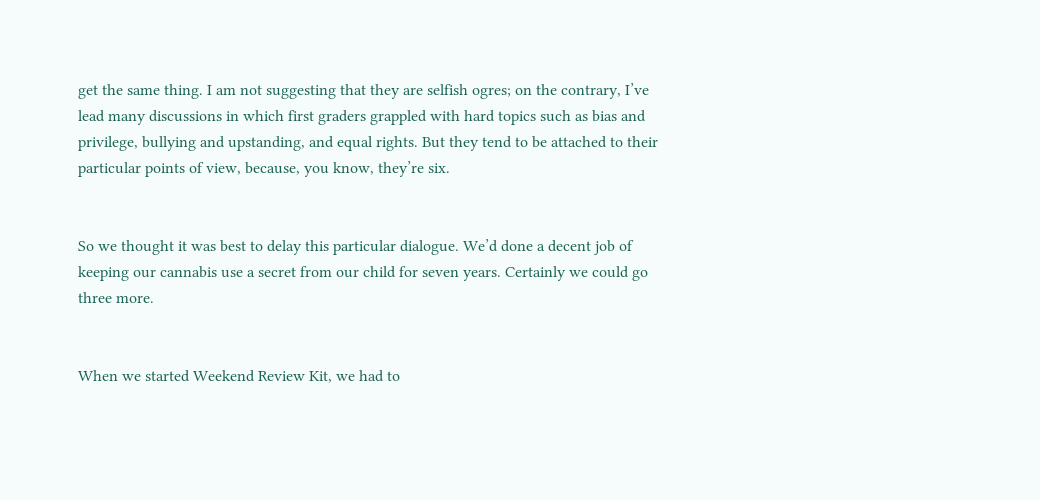get the same thing. I am not suggesting that they are selfish ogres; on the contrary, I’ve lead many discussions in which first graders grappled with hard topics such as bias and privilege, bullying and upstanding, and equal rights. But they tend to be attached to their particular points of view, because, you know, they’re six.


So we thought it was best to delay this particular dialogue. We’d done a decent job of keeping our cannabis use a secret from our child for seven years. Certainly we could go three more.


When we started Weekend Review Kit, we had to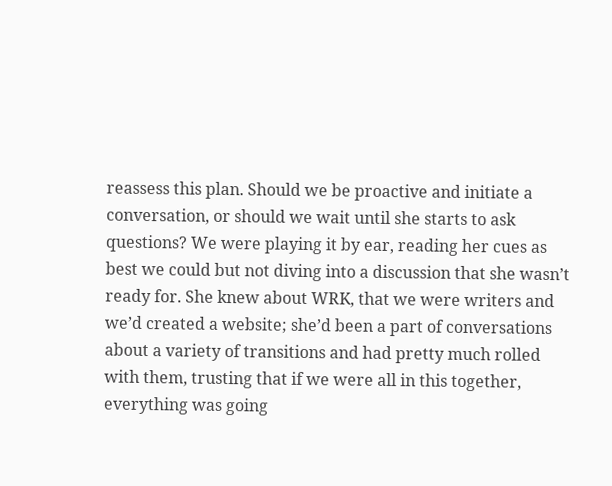reassess this plan. Should we be proactive and initiate a conversation, or should we wait until she starts to ask questions? We were playing it by ear, reading her cues as best we could but not diving into a discussion that she wasn’t ready for. She knew about WRK, that we were writers and we’d created a website; she’d been a part of conversations about a variety of transitions and had pretty much rolled with them, trusting that if we were all in this together, everything was going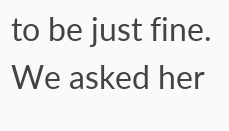to be just fine. We asked her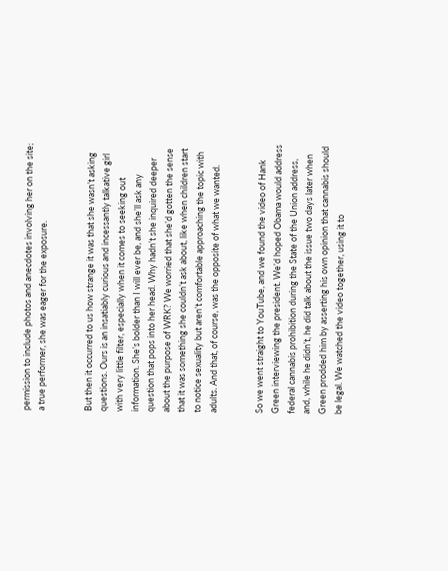permission to include photos and anecdotes involving her on the site; a true performer, she was eager for the exposure.


But then it occurred to us how strange it was that she wasn’t asking questions. Ours is an insatiably curious and incessantly talkative girl with very little filter, especially when it comes to seeking out information. She’s bolder than I will ever be, and she’ll ask any question that pops into her head. Why hadn’t she inquired deeper about the purpose of WRK? We worried that she’d gotten the sense that it was something she couldn’t ask about, like when children start to notice sexuality but aren’t comfortable approaching the topic with adults. And that, of course, was the opposite of what we wanted.


So we went straight to YouTube, and we found the video of Hank Green interviewing the president. We’d hoped Obama would address federal cannabis prohibition during the State of the Union address, and, while he didn’t, he did talk about the issue two days later when Green prodded him by asserting his own opinion that cannabis should be legal. We watched the video together, using it to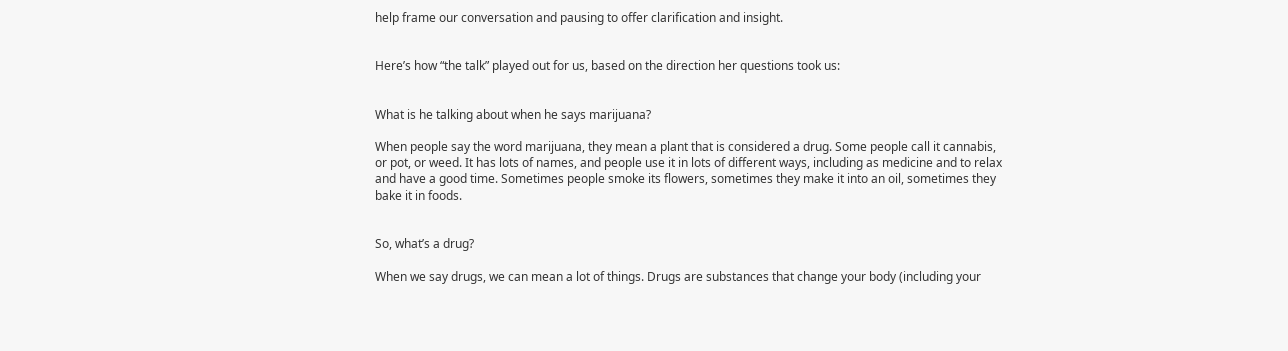help frame our conversation and pausing to offer clarification and insight.


Here’s how “the talk” played out for us, based on the direction her questions took us:


What is he talking about when he says marijuana?

When people say the word marijuana, they mean a plant that is considered a drug. Some people call it cannabis, or pot, or weed. It has lots of names, and people use it in lots of different ways, including as medicine and to relax and have a good time. Sometimes people smoke its flowers, sometimes they make it into an oil, sometimes they bake it in foods.


So, what’s a drug?

When we say drugs, we can mean a lot of things. Drugs are substances that change your body (including your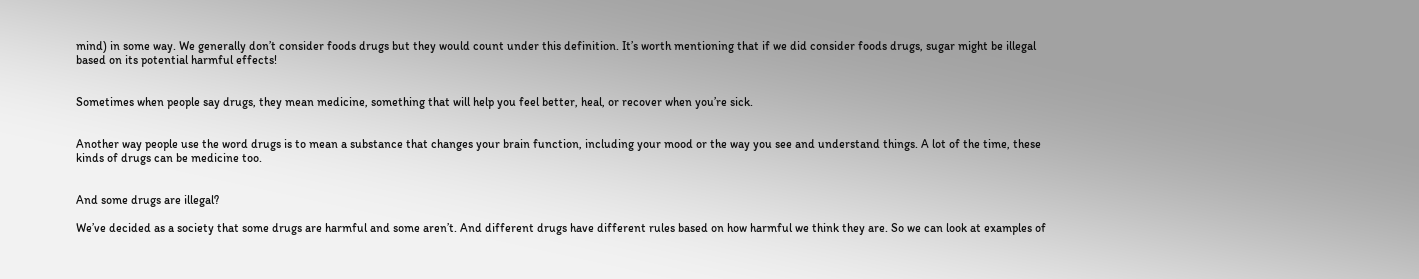mind) in some way. We generally don’t consider foods drugs but they would count under this definition. It’s worth mentioning that if we did consider foods drugs, sugar might be illegal based on its potential harmful effects!


Sometimes when people say drugs, they mean medicine, something that will help you feel better, heal, or recover when you’re sick.


Another way people use the word drugs is to mean a substance that changes your brain function, including your mood or the way you see and understand things. A lot of the time, these kinds of drugs can be medicine too.


And some drugs are illegal?

We’ve decided as a society that some drugs are harmful and some aren’t. And different drugs have different rules based on how harmful we think they are. So we can look at examples of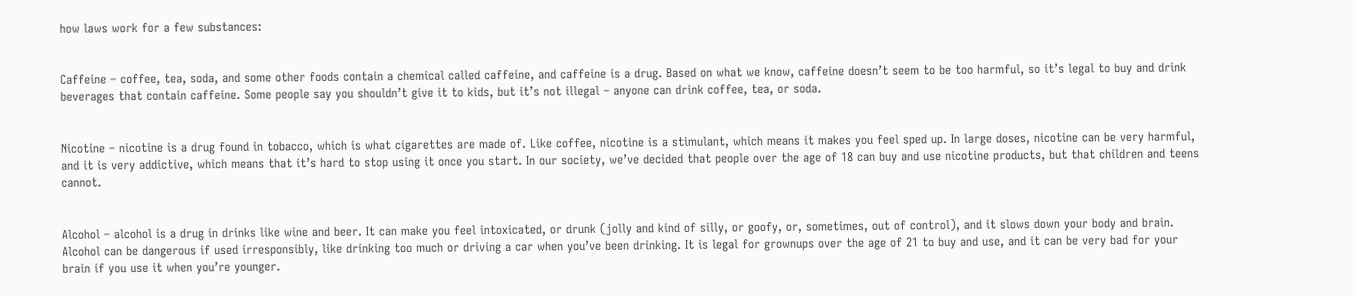how laws work for a few substances:


Caffeine – coffee, tea, soda, and some other foods contain a chemical called caffeine, and caffeine is a drug. Based on what we know, caffeine doesn’t seem to be too harmful, so it’s legal to buy and drink beverages that contain caffeine. Some people say you shouldn’t give it to kids, but it’s not illegal – anyone can drink coffee, tea, or soda.


Nicotine – nicotine is a drug found in tobacco, which is what cigarettes are made of. Like coffee, nicotine is a stimulant, which means it makes you feel sped up. In large doses, nicotine can be very harmful, and it is very addictive, which means that it’s hard to stop using it once you start. In our society, we’ve decided that people over the age of 18 can buy and use nicotine products, but that children and teens cannot.


Alcohol – alcohol is a drug in drinks like wine and beer. It can make you feel intoxicated, or drunk (jolly and kind of silly, or goofy, or, sometimes, out of control), and it slows down your body and brain. Alcohol can be dangerous if used irresponsibly, like drinking too much or driving a car when you’ve been drinking. It is legal for grownups over the age of 21 to buy and use, and it can be very bad for your brain if you use it when you’re younger.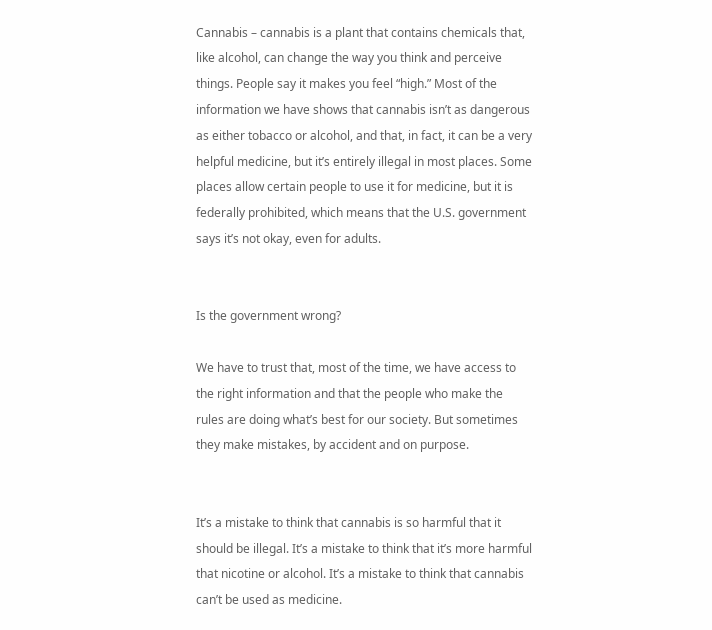Cannabis – cannabis is a plant that contains chemicals that, like alcohol, can change the way you think and perceive things. People say it makes you feel “high.” Most of the information we have shows that cannabis isn’t as dangerous as either tobacco or alcohol, and that, in fact, it can be a very helpful medicine, but it’s entirely illegal in most places. Some places allow certain people to use it for medicine, but it is federally prohibited, which means that the U.S. government says it’s not okay, even for adults.


Is the government wrong?

We have to trust that, most of the time, we have access to the right information and that the people who make the rules are doing what’s best for our society. But sometimes they make mistakes, by accident and on purpose.


It’s a mistake to think that cannabis is so harmful that it should be illegal. It’s a mistake to think that it’s more harmful that nicotine or alcohol. It’s a mistake to think that cannabis can’t be used as medicine.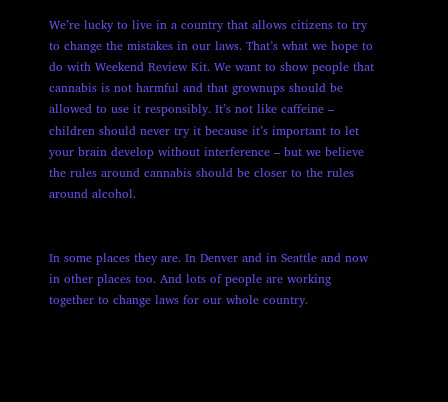We’re lucky to live in a country that allows citizens to try to change the mistakes in our laws. That’s what we hope to do with Weekend Review Kit. We want to show people that cannabis is not harmful and that grownups should be allowed to use it responsibly. It’s not like caffeine – children should never try it because it’s important to let your brain develop without interference – but we believe the rules around cannabis should be closer to the rules around alcohol.


In some places they are. In Denver and in Seattle and now in other places too. And lots of people are working together to change laws for our whole country.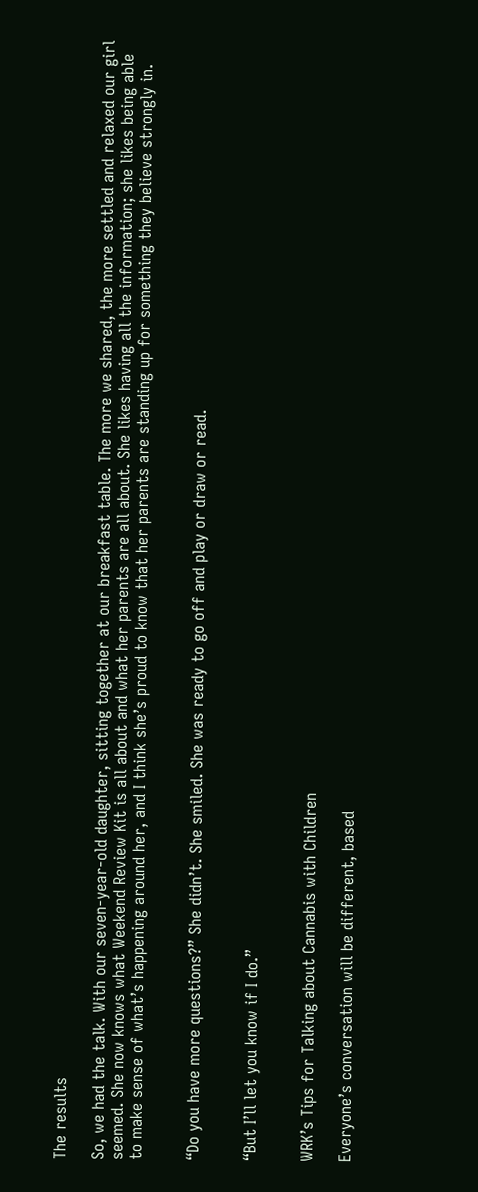The results

So, we had the talk. With our seven-year-old daughter, sitting together at our breakfast table. The more we shared, the more settled and relaxed our girl seemed. She now knows what Weekend Review Kit is all about and what her parents are all about. She likes having all the information; she likes being able to make sense of what’s happening around her, and I think she’s proud to know that her parents are standing up for something they believe strongly in.


“Do you have more questions?” She didn’t. She smiled. She was ready to go off and play or draw or read.


“But I’ll let you know if I do.”


WRK’s Tips for Talking about Cannabis with Children

Everyone’s conversation will be different, based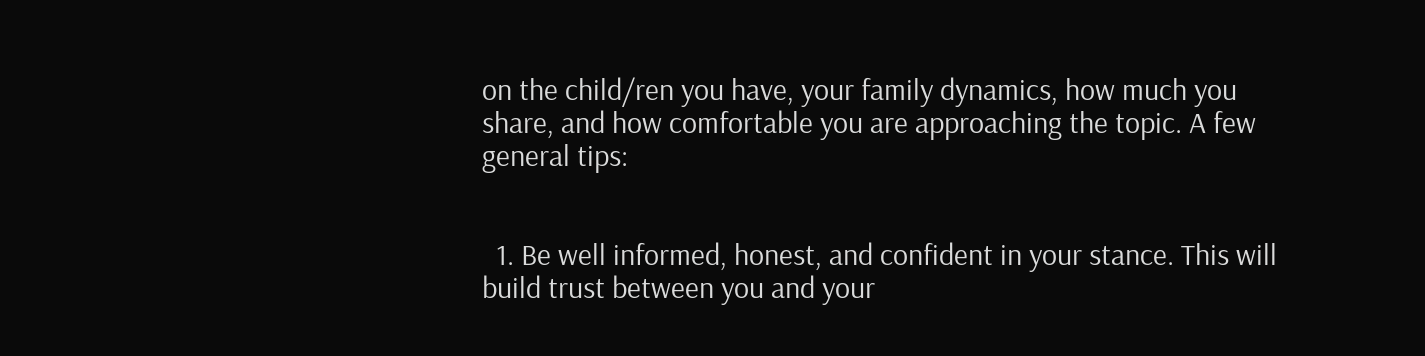on the child/ren you have, your family dynamics, how much you share, and how comfortable you are approaching the topic. A few general tips:


  1. Be well informed, honest, and confident in your stance. This will build trust between you and your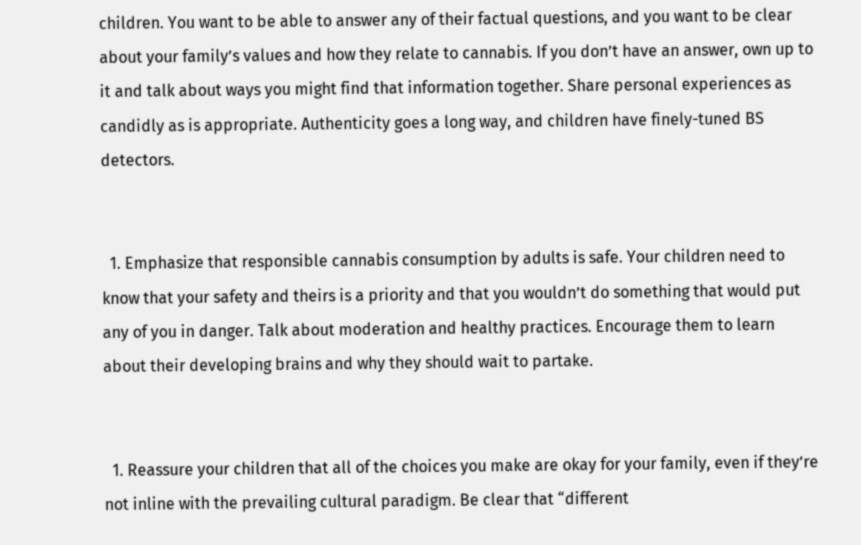children. You want to be able to answer any of their factual questions, and you want to be clear about your family’s values and how they relate to cannabis. If you don’t have an answer, own up to it and talk about ways you might find that information together. Share personal experiences as candidly as is appropriate. Authenticity goes a long way, and children have finely-tuned BS detectors.


  1. Emphasize that responsible cannabis consumption by adults is safe. Your children need to know that your safety and theirs is a priority and that you wouldn’t do something that would put any of you in danger. Talk about moderation and healthy practices. Encourage them to learn about their developing brains and why they should wait to partake.


  1. Reassure your children that all of the choices you make are okay for your family, even if they’re not inline with the prevailing cultural paradigm. Be clear that “different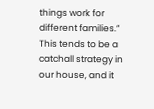things work for different families.” This tends to be a catchall strategy in our house, and it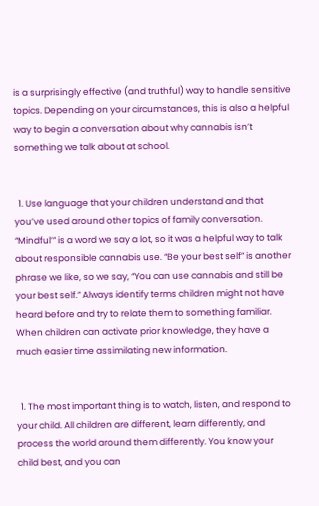is a surprisingly effective (and truthful) way to handle sensitive topics. Depending on your circumstances, this is also a helpful way to begin a conversation about why cannabis isn’t something we talk about at school.


  1. Use language that your children understand and that you’ve used around other topics of family conversation. “Mindful’” is a word we say a lot, so it was a helpful way to talk about responsible cannabis use. “Be your best self” is another phrase we like, so we say, “You can use cannabis and still be your best self.” Always identify terms children might not have heard before and try to relate them to something familiar. When children can activate prior knowledge, they have a much easier time assimilating new information.


  1. The most important thing is to watch, listen, and respond to your child. All children are different, learn differently, and process the world around them differently. You know your child best, and you can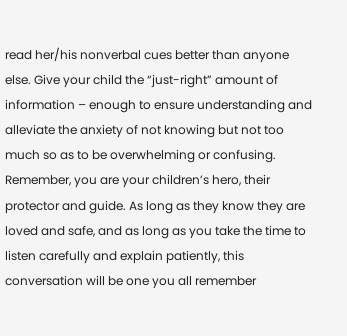read her/his nonverbal cues better than anyone else. Give your child the “just-right” amount of information – enough to ensure understanding and alleviate the anxiety of not knowing but not too much so as to be overwhelming or confusing. Remember, you are your children’s hero, their protector and guide. As long as they know they are loved and safe, and as long as you take the time to listen carefully and explain patiently, this conversation will be one you all remember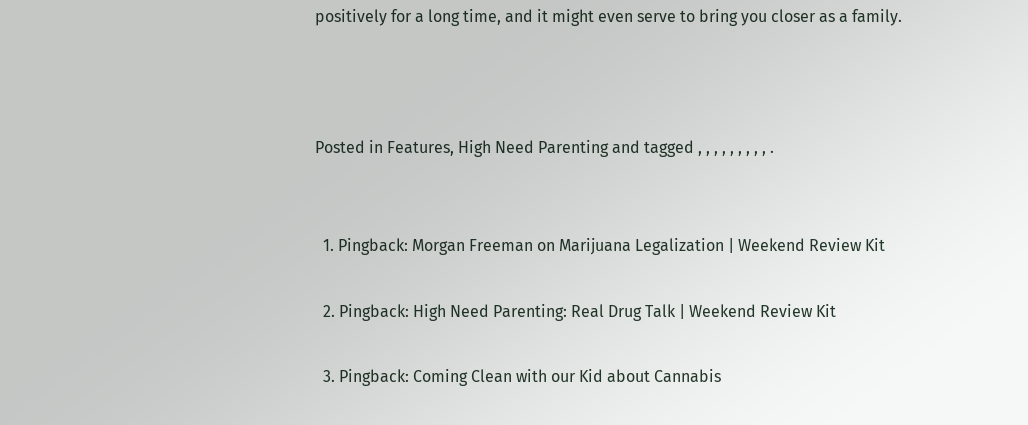positively for a long time, and it might even serve to bring you closer as a family.



Posted in Features, High Need Parenting and tagged , , , , , , , , , .


  1. Pingback: Morgan Freeman on Marijuana Legalization | Weekend Review Kit

  2. Pingback: High Need Parenting: Real Drug Talk | Weekend Review Kit

  3. Pingback: Coming Clean with our Kid about Cannabis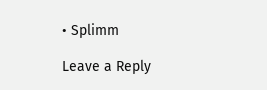• Splimm

Leave a Reply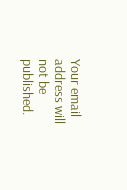Your email address will not be published.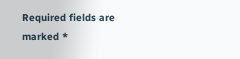Required fields are marked *